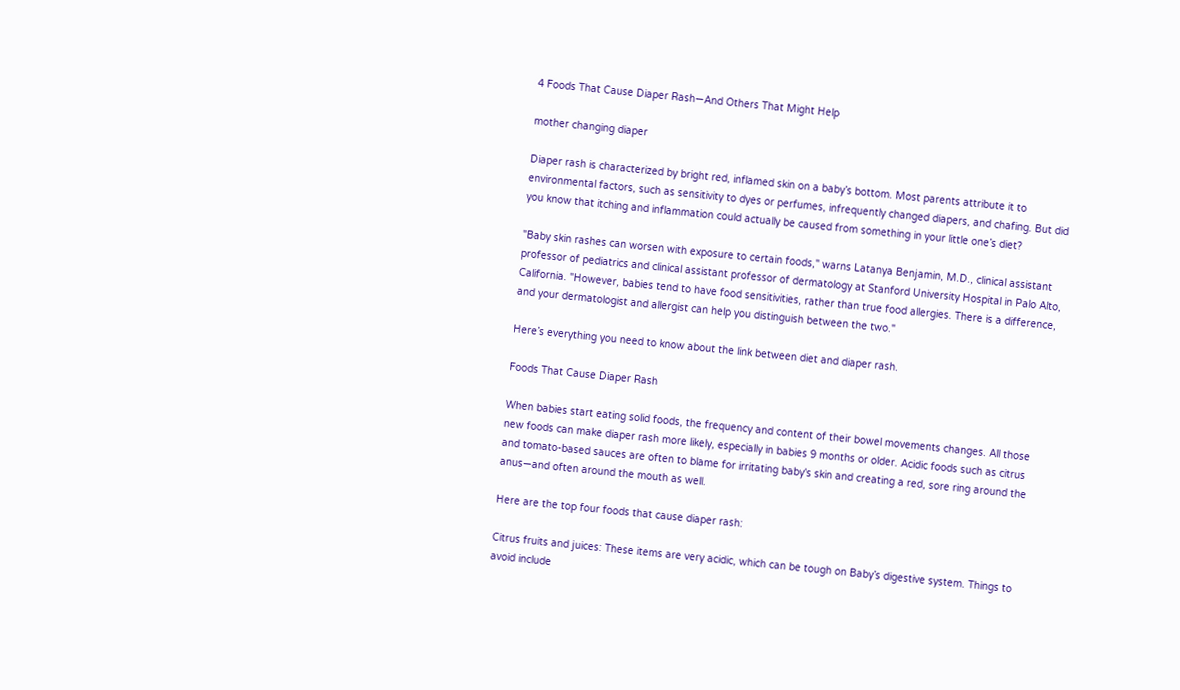4 Foods That Cause Diaper Rash—And Others That Might Help

mother changing diaper

Diaper rash is characterized by bright red, inflamed skin on a baby’s bottom. Most parents attribute it to environmental factors, such as sensitivity to dyes or perfumes, infrequently changed diapers, and chafing. But did you know that itching and inflammation could actually be caused from something in your little one’s diet?

"Baby skin rashes can worsen with exposure to certain foods," warns Latanya Benjamin, M.D., clinical assistant professor of pediatrics and clinical assistant professor of dermatology at Stanford University Hospital in Palo Alto, California. "However, babies tend to have food sensitivities, rather than true food allergies. There is a difference, and your dermatologist and allergist can help you distinguish between the two."

Here’s everything you need to know about the link between diet and diaper rash.

Foods That Cause Diaper Rash

When babies start eating solid foods, the frequency and content of their bowel movements changes. All those new foods can make diaper rash more likely, especially in babies 9 months or older. Acidic foods such as citrus and tomato-based sauces are often to blame for irritating baby's skin and creating a red, sore ring around the anus—and often around the mouth as well.

Here are the top four foods that cause diaper rash:

Citrus fruits and juices: These items are very acidic, which can be tough on Baby’s digestive system. Things to avoid include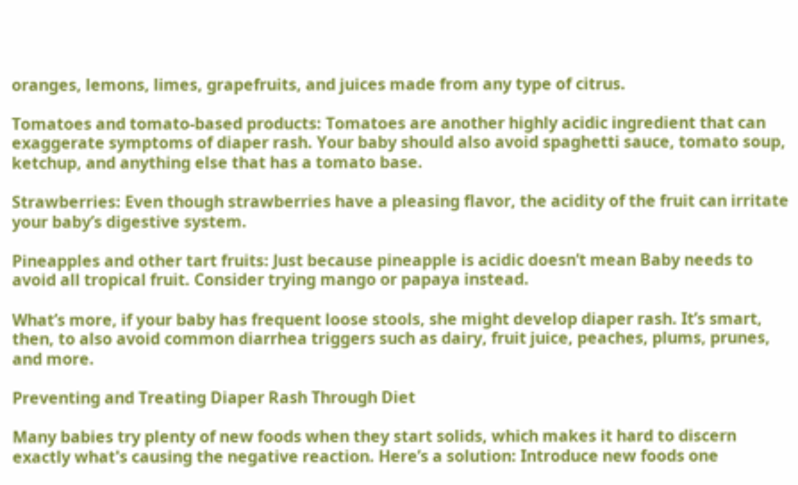oranges, lemons, limes, grapefruits, and juices made from any type of citrus.

Tomatoes and tomato-based products: Tomatoes are another highly acidic ingredient that can exaggerate symptoms of diaper rash. Your baby should also avoid spaghetti sauce, tomato soup, ketchup, and anything else that has a tomato base.

Strawberries: Even though strawberries have a pleasing flavor, the acidity of the fruit can irritate your baby’s digestive system.

Pineapples and other tart fruits: Just because pineapple is acidic doesn’t mean Baby needs to avoid all tropical fruit. Consider trying mango or papaya instead.

What’s more, if your baby has frequent loose stools, she might develop diaper rash. It’s smart, then, to also avoid common diarrhea triggers such as dairy, fruit juice, peaches, plums, prunes, and more.

Preventing and Treating Diaper Rash Through Diet

Many babies try plenty of new foods when they start solids, which makes it hard to discern exactly what's causing the negative reaction. Here’s a solution: Introduce new foods one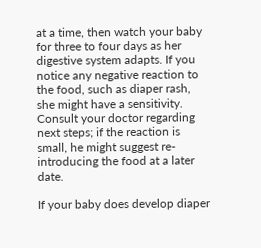at a time, then watch your baby for three to four days as her digestive system adapts. If you notice any negative reaction to the food, such as diaper rash, she might have a sensitivity. Consult your doctor regarding next steps; if the reaction is small, he might suggest re-introducing the food at a later date.

If your baby does develop diaper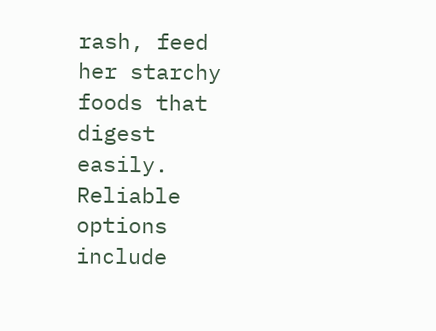rash, feed her starchy foods that digest easily. Reliable options include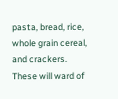pasta, bread, rice, whole grain cereal, and crackers. These will ward of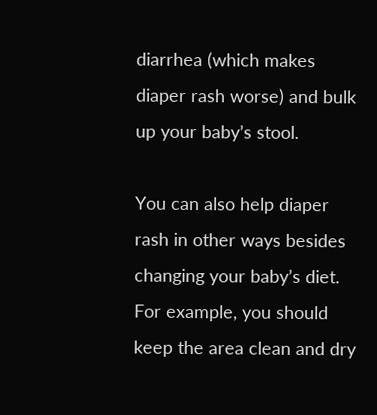diarrhea (which makes diaper rash worse) and bulk up your baby’s stool.

You can also help diaper rash in other ways besides changing your baby’s diet. For example, you should keep the area clean and dry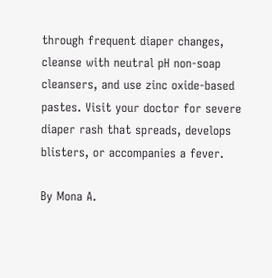through frequent diaper changes, cleanse with neutral pH non-soap cleansers, and use zinc oxide-based pastes. Visit your doctor for severe diaper rash that spreads, develops blisters, or accompanies a fever.

By Mona A.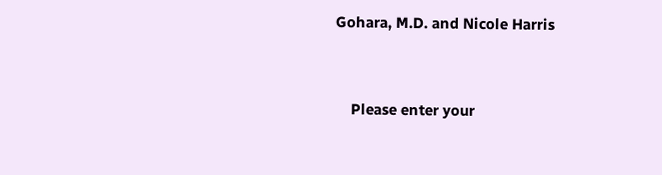Gohara, M.D. and Nicole Harris


    Please enter your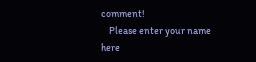comment!
    Please enter your name here